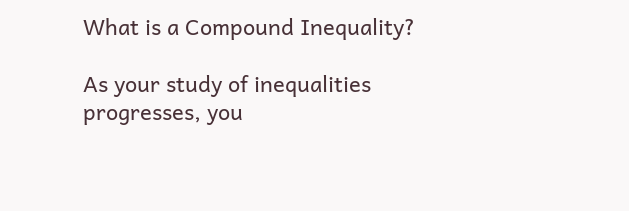What is a Compound Inequality?

As your study of inequalities progresses, you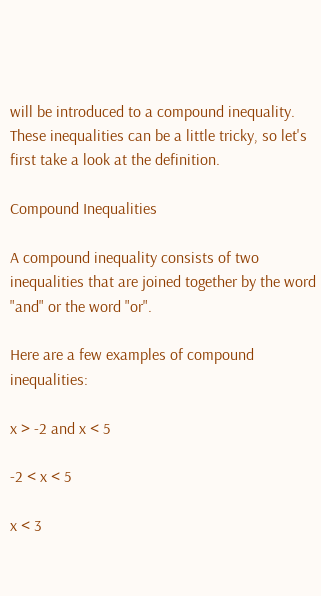will be introduced to a compound inequality. These inequalities can be a little tricky, so let's first take a look at the definition.

Compound Inequalities

A compound inequality consists of two inequalities that are joined together by the word "and" or the word "or".

Here are a few examples of compound inequalities:

x > -2 and x < 5

-2 < x < 5

x < 3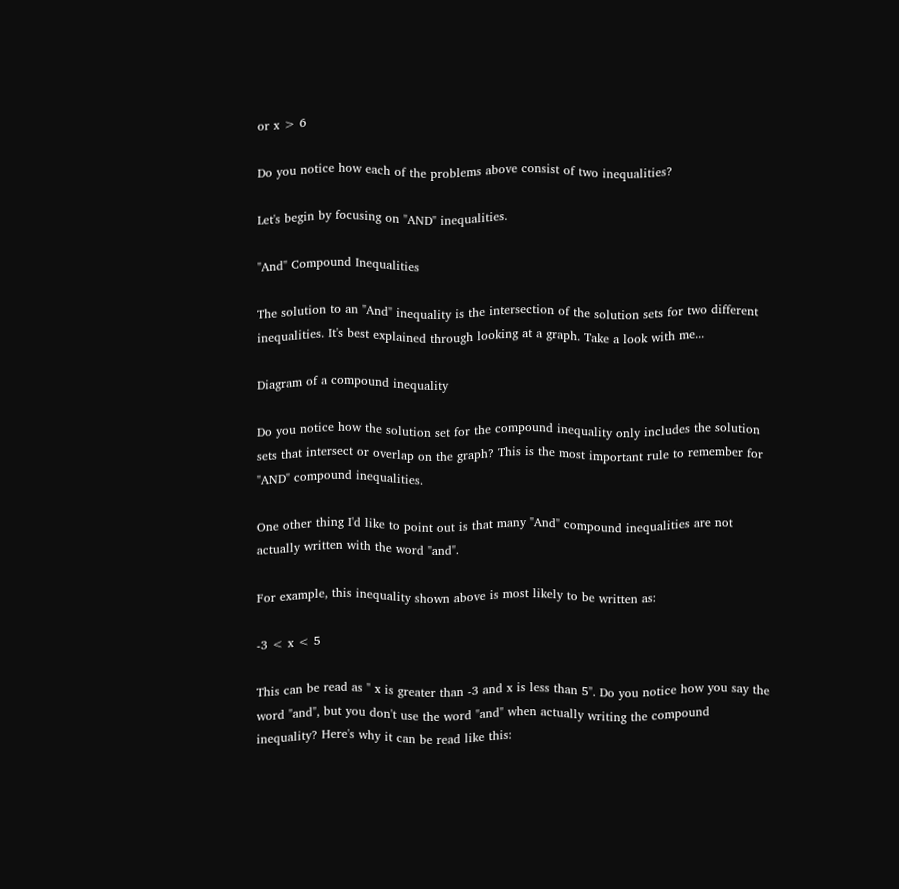or x > 6

Do you notice how each of the problems above consist of two inequalities?

Let's begin by focusing on "AND" inequalities.

"And" Compound Inequalities

The solution to an "And" inequality is the intersection of the solution sets for two different inequalities. It's best explained through looking at a graph. Take a look with me...

Diagram of a compound inequality

Do you notice how the solution set for the compound inequality only includes the solution sets that intersect or overlap on the graph? This is the most important rule to remember for "AND" compound inequalities.

One other thing I'd like to point out is that many "And" compound inequalities are not actually written with the word "and".

For example, this inequality shown above is most likely to be written as:

-3 < x < 5

This can be read as " x is greater than -3 and x is less than 5". Do you notice how you say the word "and", but you don't use the word "and" when actually writing the compound inequality? Here's why it can be read like this: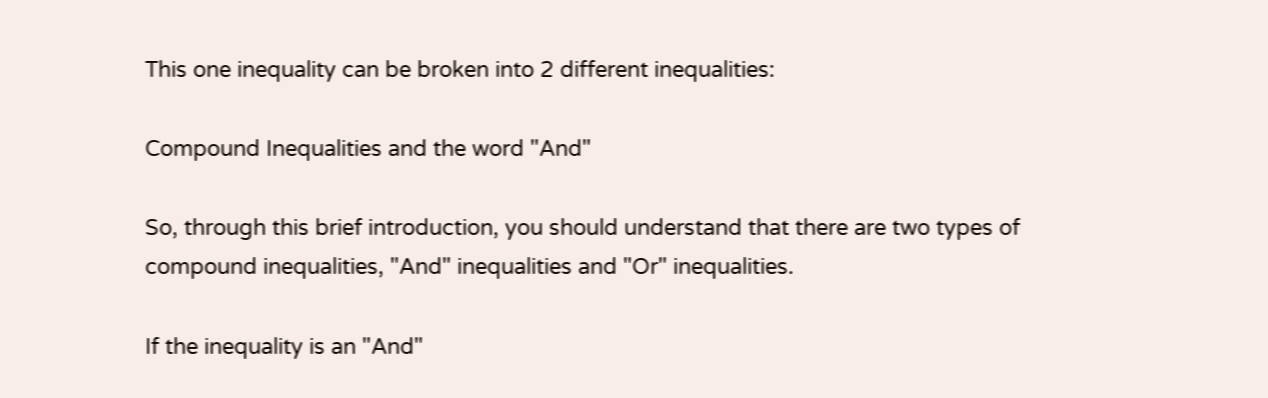This one inequality can be broken into 2 different inequalities:

Compound Inequalities and the word "And"

So, through this brief introduction, you should understand that there are two types of compound inequalities, "And" inequalities and "Or" inequalities.

If the inequality is an "And"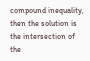compound inequality, then the solution is the intersection of the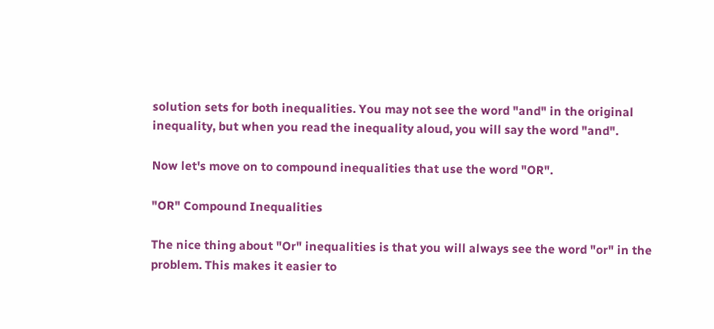solution sets for both inequalities. You may not see the word "and" in the original inequality, but when you read the inequality aloud, you will say the word "and".

Now let's move on to compound inequalities that use the word "OR".

"OR" Compound Inequalities

The nice thing about "Or" inequalities is that you will always see the word "or" in the problem. This makes it easier to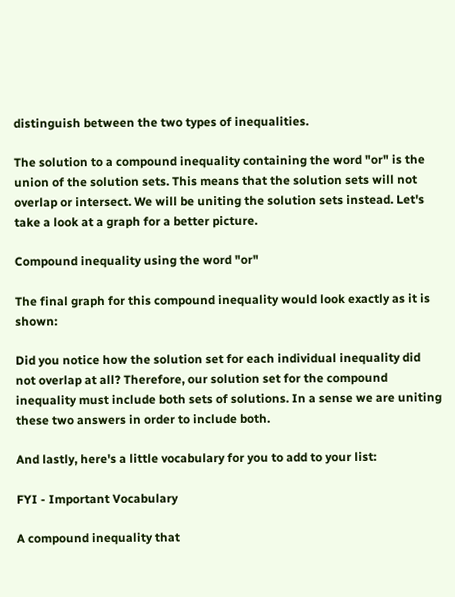distinguish between the two types of inequalities.

The solution to a compound inequality containing the word "or" is the union of the solution sets. This means that the solution sets will not overlap or intersect. We will be uniting the solution sets instead. Let's take a look at a graph for a better picture.

Compound inequality using the word "or"

The final graph for this compound inequality would look exactly as it is shown:

Did you notice how the solution set for each individual inequality did not overlap at all? Therefore, our solution set for the compound inequality must include both sets of solutions. In a sense we are uniting these two answers in order to include both.

And lastly, here's a little vocabulary for you to add to your list:

FYI - Important Vocabulary

A compound inequality that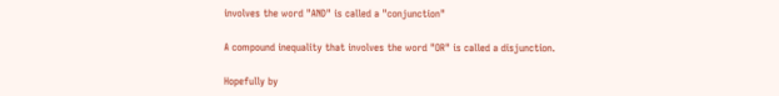involves the word "AND" is called a "conjunction"

A compound inequality that involves the word "OR" is called a disjunction.

Hopefully by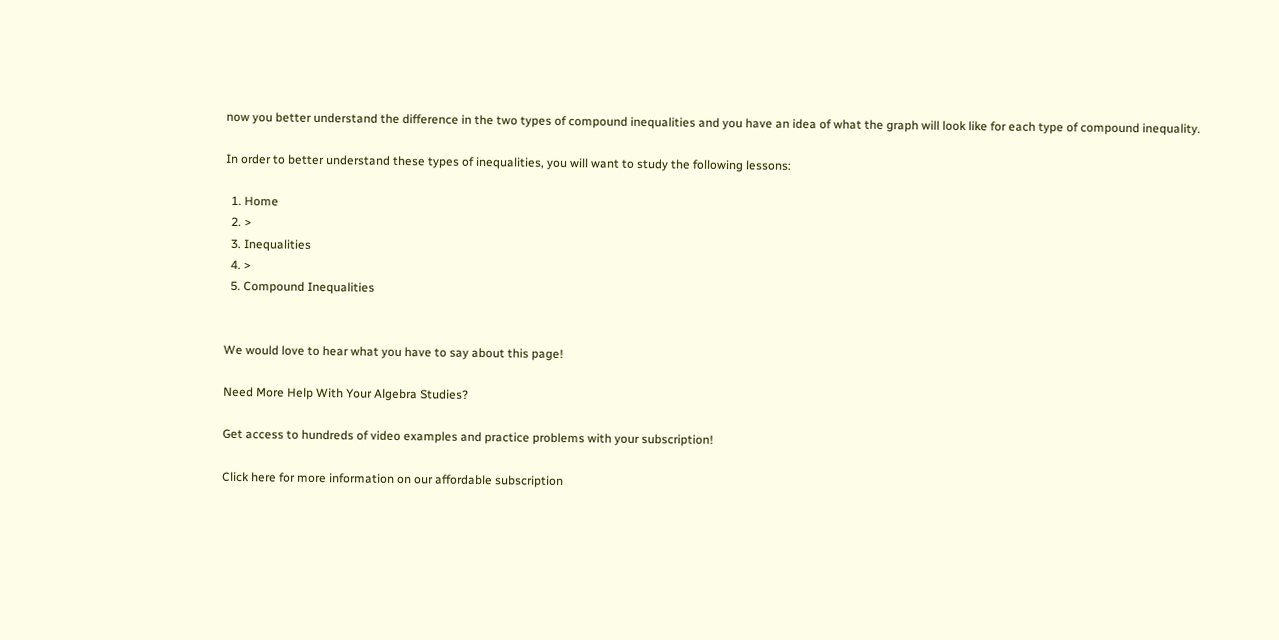now you better understand the difference in the two types of compound inequalities and you have an idea of what the graph will look like for each type of compound inequality.

In order to better understand these types of inequalities, you will want to study the following lessons:

  1. Home
  2. >
  3. Inequalities
  4. >
  5. Compound Inequalities


We would love to hear what you have to say about this page!

Need More Help With Your Algebra Studies?

Get access to hundreds of video examples and practice problems with your subscription!

Click here for more information on our affordable subscription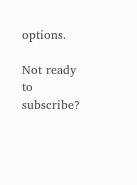options.

Not ready to subscribe?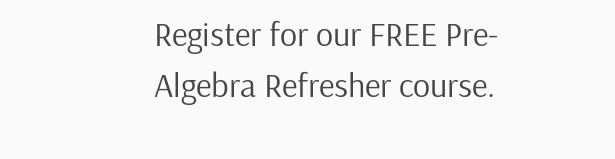Register for our FREE Pre-Algebra Refresher course.